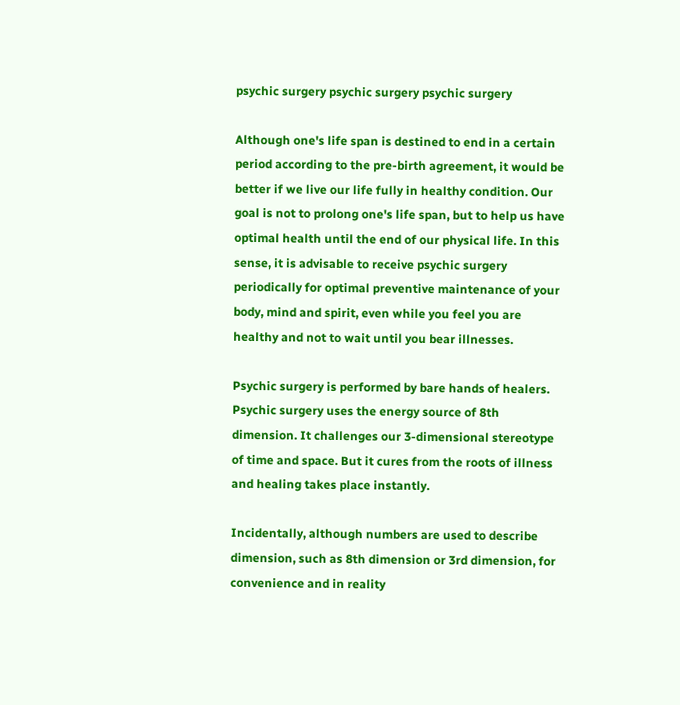psychic surgery psychic surgery psychic surgery

Although one's life span is destined to end in a certain period according to the pre-birth agreement, it would be better if we live our life fully in healthy condition. Our goal is not to prolong one's life span, but to help us have optimal health until the end of our physical life. In this sense, it is advisable to receive psychic surgery periodically for optimal preventive maintenance of your body, mind and spirit, even while you feel you are healthy and not to wait until you bear illnesses.

Psychic surgery is performed by bare hands of healers. Psychic surgery uses the energy source of 8th dimension. It challenges our 3-dimensional stereotype of time and space. But it cures from the roots of illness and healing takes place instantly.

Incidentally, although numbers are used to describe dimension, such as 8th dimension or 3rd dimension, for convenience and in reality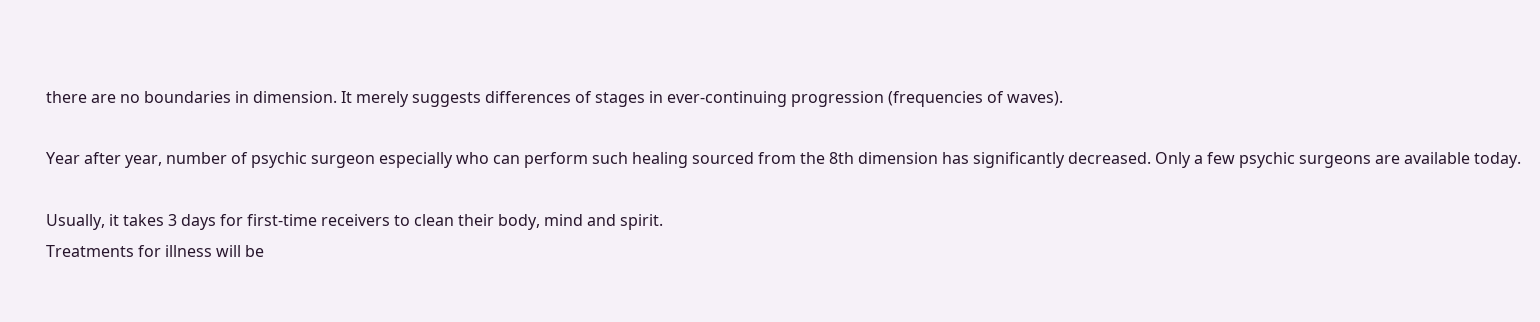there are no boundaries in dimension. It merely suggests differences of stages in ever-continuing progression (frequencies of waves).

Year after year, number of psychic surgeon especially who can perform such healing sourced from the 8th dimension has significantly decreased. Only a few psychic surgeons are available today.

Usually, it takes 3 days for first-time receivers to clean their body, mind and spirit.
Treatments for illness will be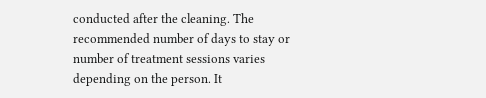conducted after the cleaning. The recommended number of days to stay or number of treatment sessions varies depending on the person. It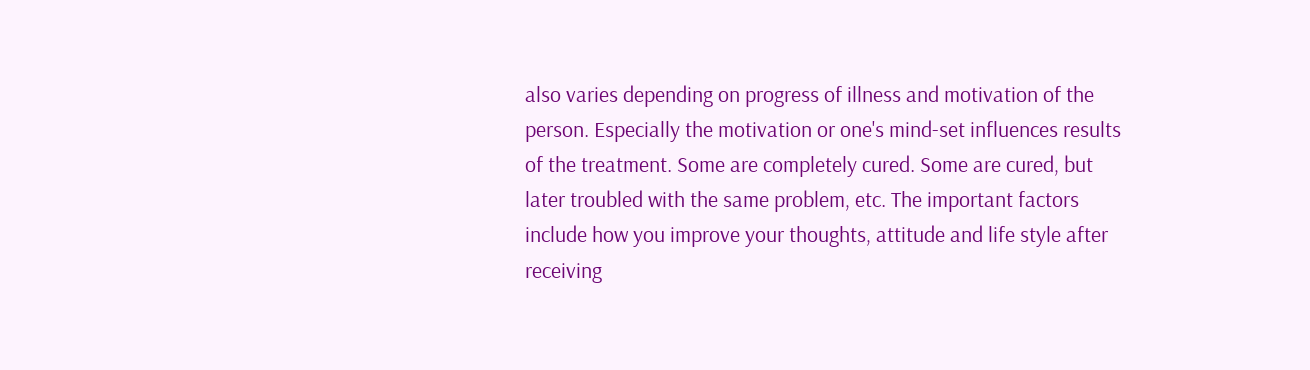also varies depending on progress of illness and motivation of the person. Especially the motivation or one's mind-set influences results of the treatment. Some are completely cured. Some are cured, but later troubled with the same problem, etc. The important factors include how you improve your thoughts, attitude and life style after receiving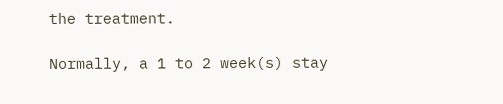the treatment.

Normally, a 1 to 2 week(s) stay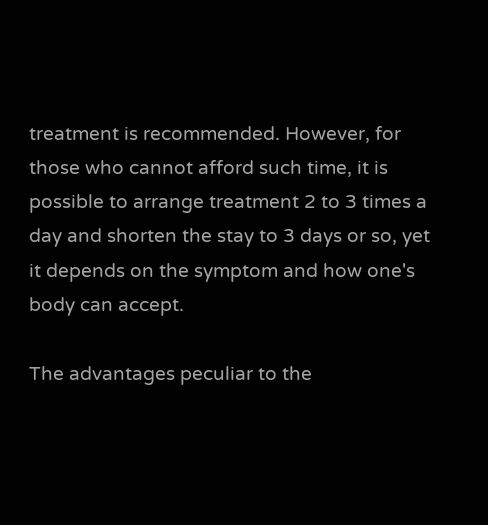treatment is recommended. However, for those who cannot afford such time, it is possible to arrange treatment 2 to 3 times a day and shorten the stay to 3 days or so, yet it depends on the symptom and how one's body can accept.

The advantages peculiar to the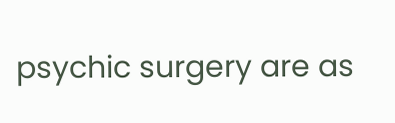psychic surgery are as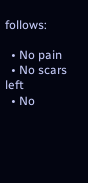follows:

  • No pain
  • No scars left
  • No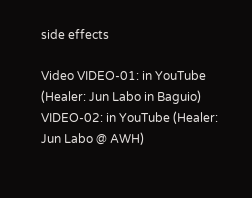side effects

Video VIDEO-01: in YouTube (Healer: Jun Labo in Baguio)
VIDEO-02: in YouTube (Healer: Jun Labo @ AWH)